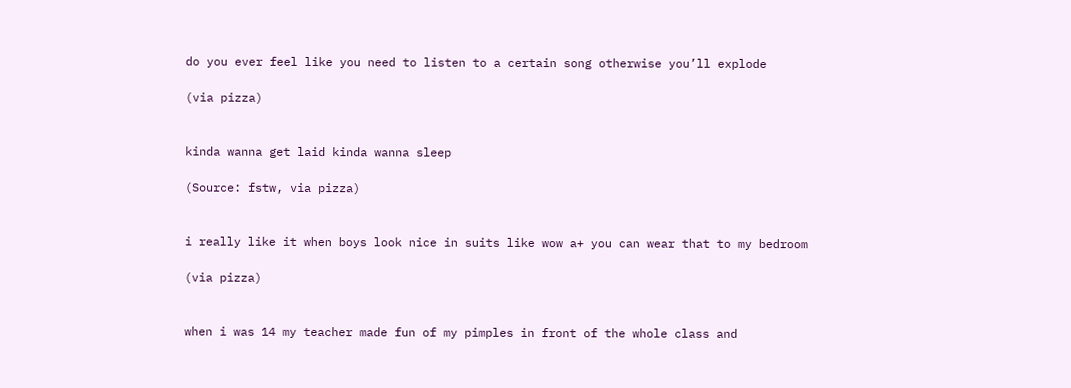do you ever feel like you need to listen to a certain song otherwise you’ll explode

(via pizza)


kinda wanna get laid kinda wanna sleep

(Source: fstw, via pizza)


i really like it when boys look nice in suits like wow a+ you can wear that to my bedroom

(via pizza)


when i was 14 my teacher made fun of my pimples in front of the whole class and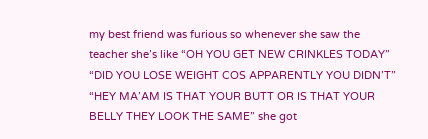my best friend was furious so whenever she saw the teacher she’s like “OH YOU GET NEW CRINKLES TODAY” “DID YOU LOSE WEIGHT COS APPARENTLY YOU DIDN’T” “HEY MA’AM IS THAT YOUR BUTT OR IS THAT YOUR BELLY THEY LOOK THE SAME” she got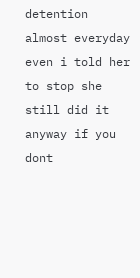detention almost everyday even i told her to stop she still did it anyway if you dont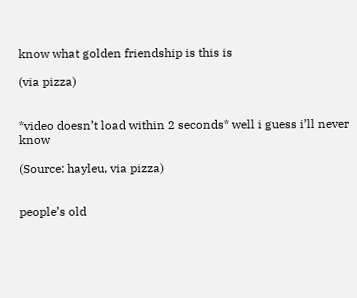know what golden friendship is this is

(via pizza)


*video doesn’t load within 2 seconds* well i guess i’ll never know

(Source: hayleu, via pizza)


people’s old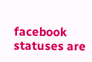facebook statuses are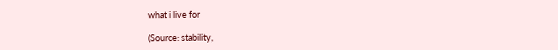what i live for

(Source: stability,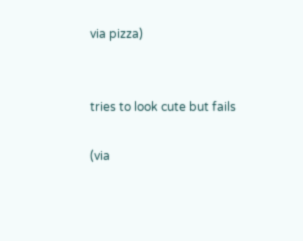via pizza)


tries to look cute but fails

(via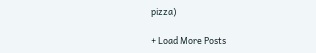pizza)

+ Load More Posts